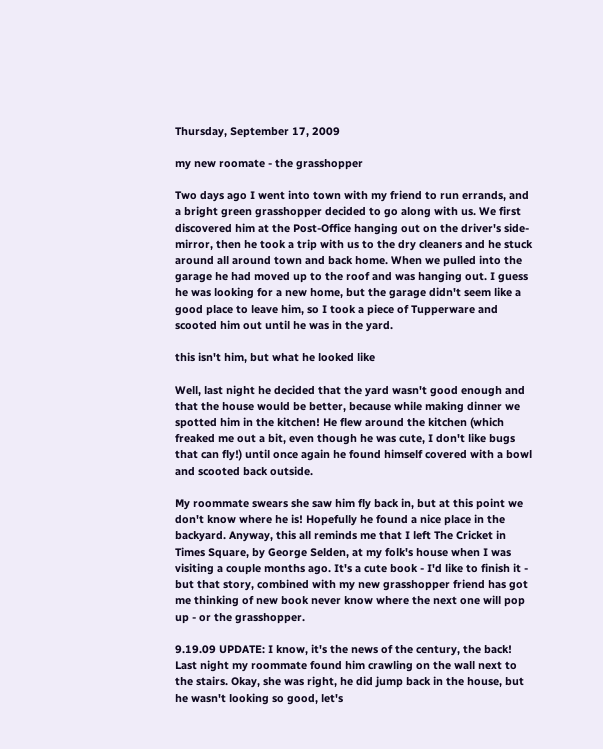Thursday, September 17, 2009

my new roomate - the grasshopper

Two days ago I went into town with my friend to run errands, and a bright green grasshopper decided to go along with us. We first discovered him at the Post-Office hanging out on the driver's side-mirror, then he took a trip with us to the dry cleaners and he stuck around all around town and back home. When we pulled into the garage he had moved up to the roof and was hanging out. I guess he was looking for a new home, but the garage didn't seem like a good place to leave him, so I took a piece of Tupperware and scooted him out until he was in the yard.

this isn't him, but what he looked like

Well, last night he decided that the yard wasn't good enough and that the house would be better, because while making dinner we spotted him in the kitchen! He flew around the kitchen (which freaked me out a bit, even though he was cute, I don't like bugs that can fly!) until once again he found himself covered with a bowl and scooted back outside.

My roommate swears she saw him fly back in, but at this point we don't know where he is! Hopefully he found a nice place in the backyard. Anyway, this all reminds me that I left The Cricket in Times Square, by George Selden, at my folk's house when I was visiting a couple months ago. It's a cute book - I'd like to finish it - but that story, combined with my new grasshopper friend has got me thinking of new book never know where the next one will pop up - or the grasshopper.

9.19.09 UPDATE: I know, it's the news of the century, the back! Last night my roommate found him crawling on the wall next to the stairs. Okay, she was right, he did jump back in the house, but he wasn't looking so good, let's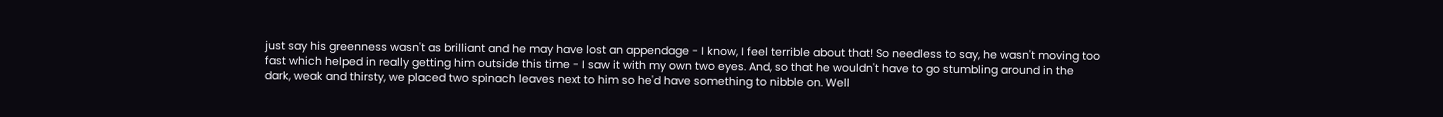just say his greenness wasn't as brilliant and he may have lost an appendage - I know, I feel terrible about that! So needless to say, he wasn't moving too fast which helped in really getting him outside this time - I saw it with my own two eyes. And, so that he wouldn't have to go stumbling around in the dark, weak and thirsty, we placed two spinach leaves next to him so he'd have something to nibble on. Well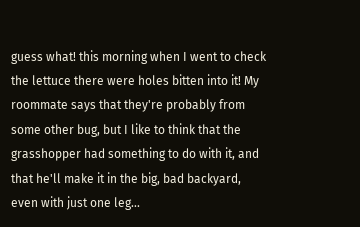guess what! this morning when I went to check the lettuce there were holes bitten into it! My roommate says that they're probably from some other bug, but I like to think that the grasshopper had something to do with it, and that he'll make it in the big, bad backyard, even with just one leg...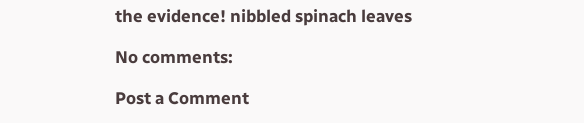the evidence! nibbled spinach leaves

No comments:

Post a Comment